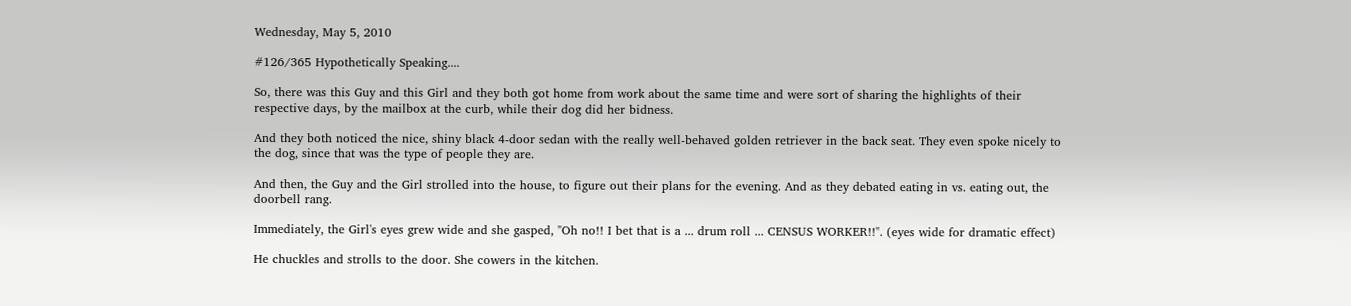Wednesday, May 5, 2010

#126/365 Hypothetically Speaking....

So, there was this Guy and this Girl and they both got home from work about the same time and were sort of sharing the highlights of their respective days, by the mailbox at the curb, while their dog did her bidness.

And they both noticed the nice, shiny black 4-door sedan with the really well-behaved golden retriever in the back seat. They even spoke nicely to the dog, since that was the type of people they are.

And then, the Guy and the Girl strolled into the house, to figure out their plans for the evening. And as they debated eating in vs. eating out, the doorbell rang.

Immediately, the Girl's eyes grew wide and she gasped, "Oh no!! I bet that is a ... drum roll ... CENSUS WORKER!!". (eyes wide for dramatic effect)

He chuckles and strolls to the door. She cowers in the kitchen.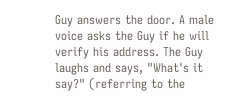Guy answers the door. A male voice asks the Guy if he will verify his address. The Guy laughs and says, "What's it say?" (referring to the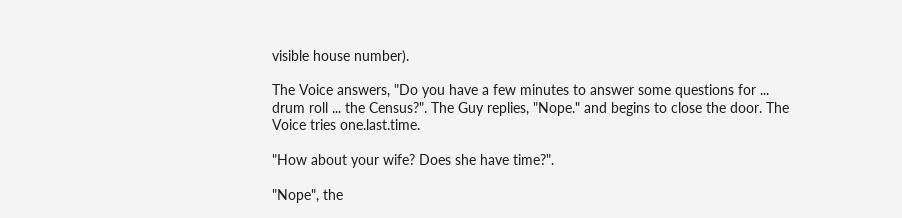visible house number).

The Voice answers, "Do you have a few minutes to answer some questions for ... drum roll ... the Census?". The Guy replies, "Nope." and begins to close the door. The Voice tries one.last.time.

"How about your wife? Does she have time?".

"Nope", the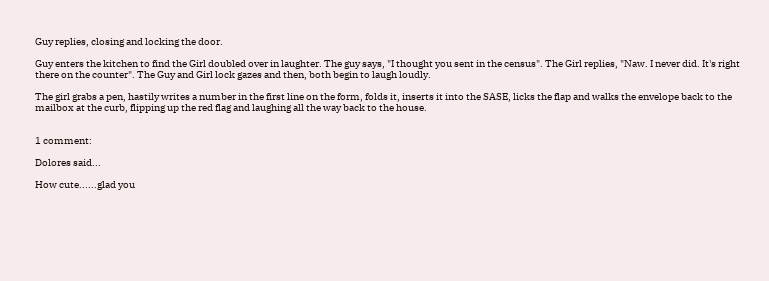Guy replies, closing and locking the door.

Guy enters the kitchen to find the Girl doubled over in laughter. The guy says, "I thought you sent in the census". The Girl replies, "Naw. I never did. It's right there on the counter". The Guy and Girl lock gazes and then, both begin to laugh loudly.

The girl grabs a pen, hastily writes a number in the first line on the form, folds it, inserts it into the SASE, licks the flap and walks the envelope back to the mailbox at the curb, flipping up the red flag and laughing all the way back to the house.


1 comment:

Dolores said...

How cute......glad you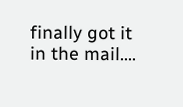finally got it in the mail....